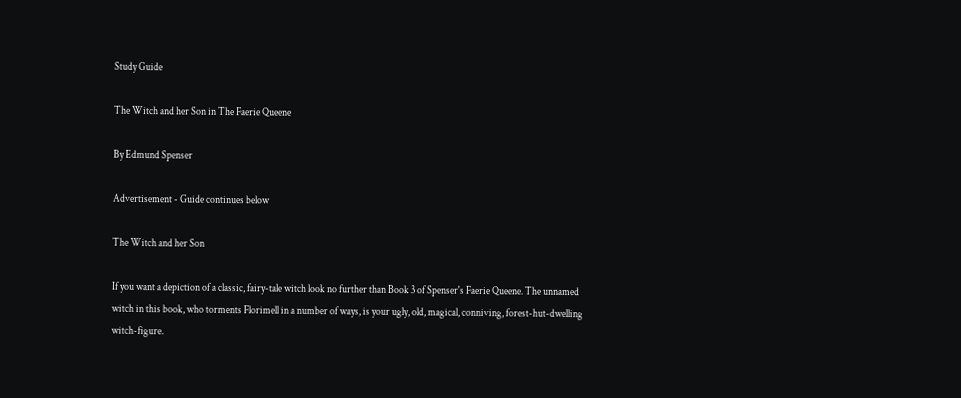Study Guide

The Witch and her Son in The Faerie Queene

By Edmund Spenser

Advertisement - Guide continues below

The Witch and her Son

If you want a depiction of a classic, fairy-tale witch look no further than Book 3 of Spenser's Faerie Queene. The unnamed witch in this book, who torments Florimell in a number of ways, is your ugly, old, magical, conniving, forest-hut-dwelling witch-figure.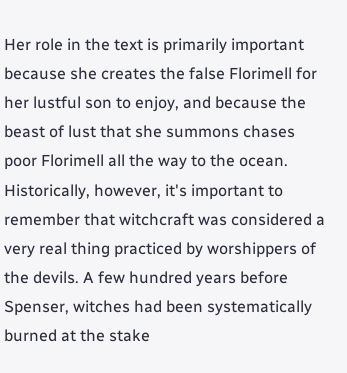Her role in the text is primarily important because she creates the false Florimell for her lustful son to enjoy, and because the beast of lust that she summons chases poor Florimell all the way to the ocean. Historically, however, it's important to remember that witchcraft was considered a very real thing practiced by worshippers of the devils. A few hundred years before Spenser, witches had been systematically burned at the stake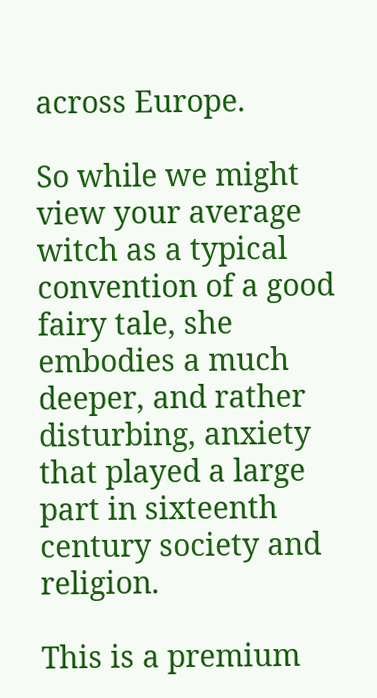across Europe.

So while we might view your average witch as a typical convention of a good fairy tale, she embodies a much deeper, and rather disturbing, anxiety that played a large part in sixteenth century society and religion.

This is a premium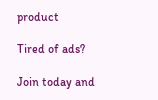product

Tired of ads?

Join today and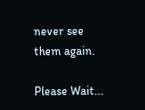never see them again.

Please Wait...